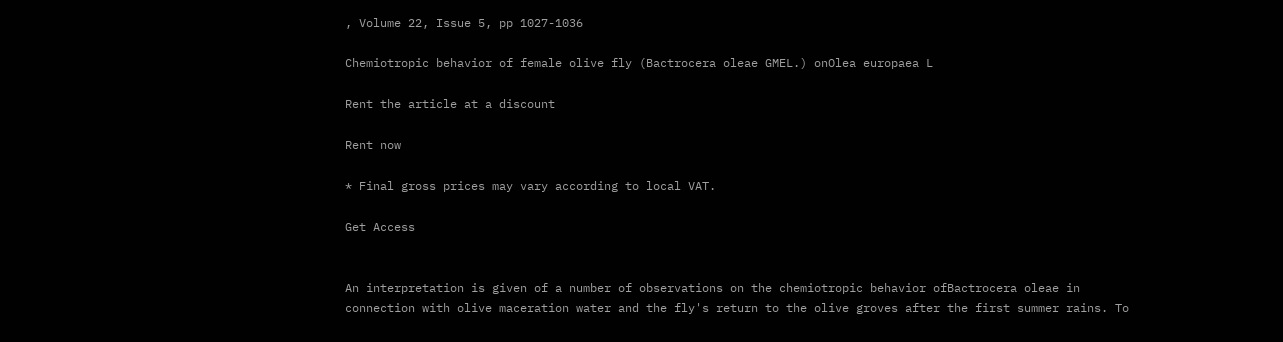, Volume 22, Issue 5, pp 1027-1036

Chemiotropic behavior of female olive fly (Bactrocera oleae GMEL.) onOlea europaea L

Rent the article at a discount

Rent now

* Final gross prices may vary according to local VAT.

Get Access


An interpretation is given of a number of observations on the chemiotropic behavior ofBactrocera oleae in connection with olive maceration water and the fly's return to the olive groves after the first summer rains. To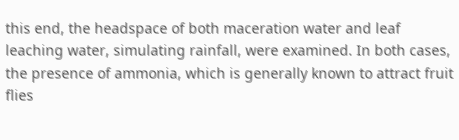this end, the headspace of both maceration water and leaf leaching water, simulating rainfall, were examined. In both cases, the presence of ammonia, which is generally known to attract fruit flies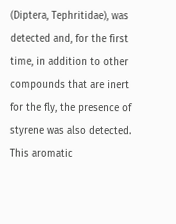(Diptera, Tephritidae), was detected and, for the first time, in addition to other compounds that are inert for the fly, the presence of styrene was also detected. This aromatic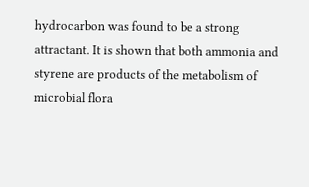hydrocarbon was found to be a strong attractant. It is shown that both ammonia and styrene are products of the metabolism of microbial flora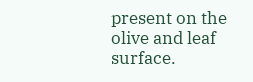present on the olive and leaf surface.